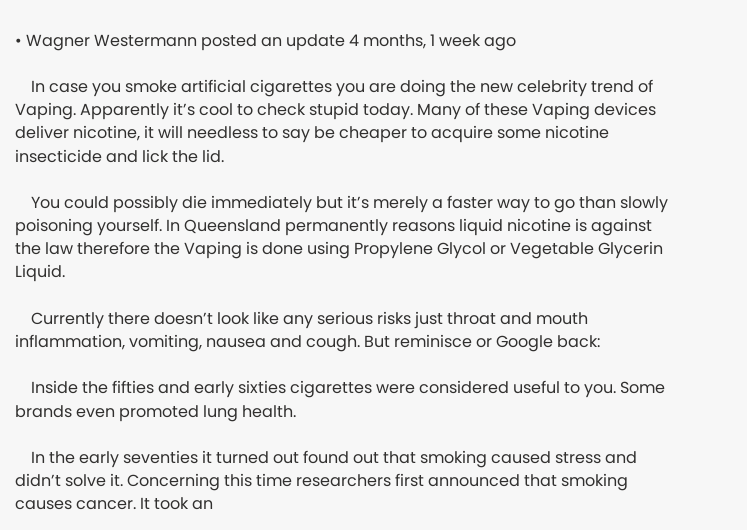• Wagner Westermann posted an update 4 months, 1 week ago

    In case you smoke artificial cigarettes you are doing the new celebrity trend of Vaping. Apparently it’s cool to check stupid today. Many of these Vaping devices deliver nicotine, it will needless to say be cheaper to acquire some nicotine insecticide and lick the lid.

    You could possibly die immediately but it’s merely a faster way to go than slowly poisoning yourself. In Queensland permanently reasons liquid nicotine is against the law therefore the Vaping is done using Propylene Glycol or Vegetable Glycerin Liquid.

    Currently there doesn’t look like any serious risks just throat and mouth inflammation, vomiting, nausea and cough. But reminisce or Google back:

    Inside the fifties and early sixties cigarettes were considered useful to you. Some brands even promoted lung health.

    In the early seventies it turned out found out that smoking caused stress and didn’t solve it. Concerning this time researchers first announced that smoking causes cancer. It took an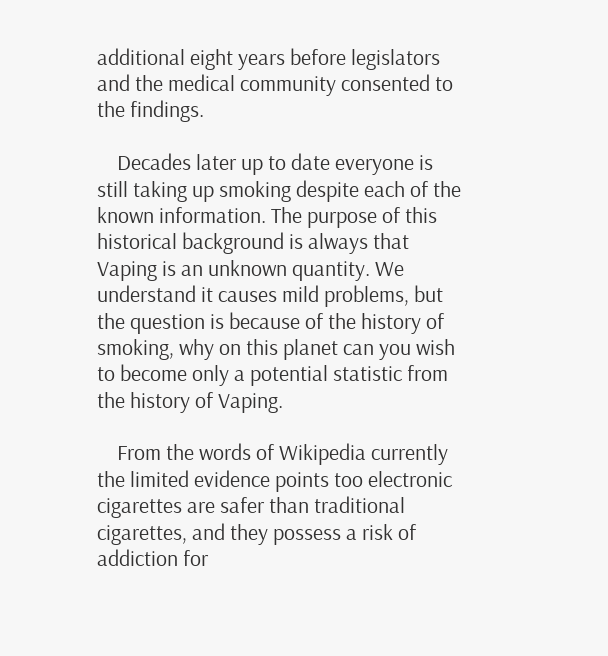additional eight years before legislators and the medical community consented to the findings.

    Decades later up to date everyone is still taking up smoking despite each of the known information. The purpose of this historical background is always that Vaping is an unknown quantity. We understand it causes mild problems, but the question is because of the history of smoking, why on this planet can you wish to become only a potential statistic from the history of Vaping.

    From the words of Wikipedia currently the limited evidence points too electronic cigarettes are safer than traditional cigarettes, and they possess a risk of addiction for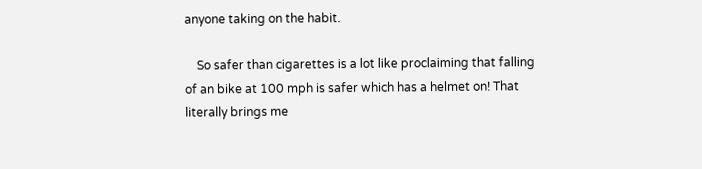anyone taking on the habit.

    So safer than cigarettes is a lot like proclaiming that falling of an bike at 100 mph is safer which has a helmet on! That literally brings me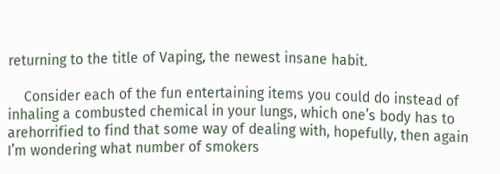returning to the title of Vaping, the newest insane habit.

    Consider each of the fun entertaining items you could do instead of inhaling a combusted chemical in your lungs, which one’s body has to arehorrified to find that some way of dealing with, hopefully, then again I’m wondering what number of smokers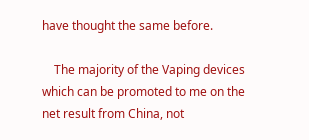have thought the same before.

    The majority of the Vaping devices which can be promoted to me on the net result from China, not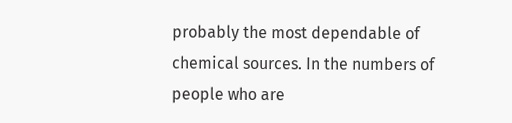probably the most dependable of chemical sources. In the numbers of people who are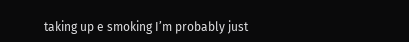taking up e smoking I’m probably just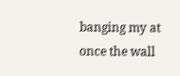banging my at once the wall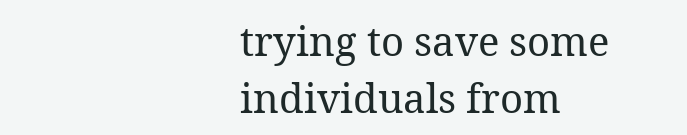trying to save some individuals from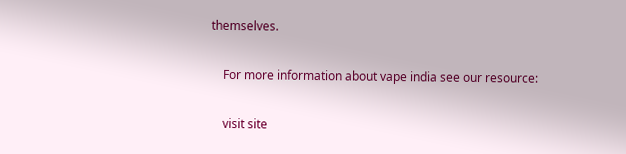themselves.

    For more information about vape india see our resource:

    visit site